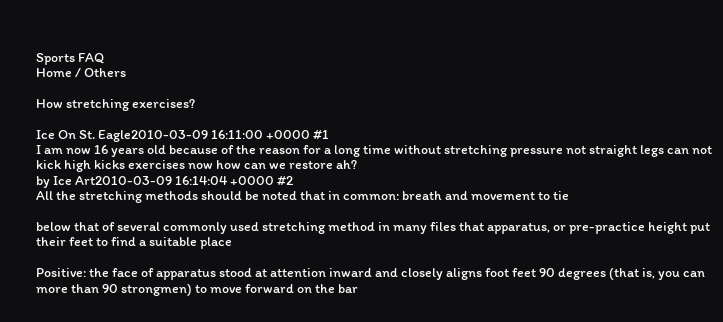Sports FAQ
Home / Others

How stretching exercises?

Ice On St. Eagle2010-03-09 16:11:00 +0000 #1
I am now 16 years old because of the reason for a long time without stretching pressure not straight legs can not kick high kicks exercises now how can we restore ah?
by Ice Art2010-03-09 16:14:04 +0000 #2
All the stretching methods should be noted that in common: breath and movement to tie

below that of several commonly used stretching method in many files that apparatus, or pre-practice height put their feet to find a suitable place

Positive: the face of apparatus stood at attention inward and closely aligns foot feet 90 degrees (that is, you can more than 90 strongmen) to move forward on the bar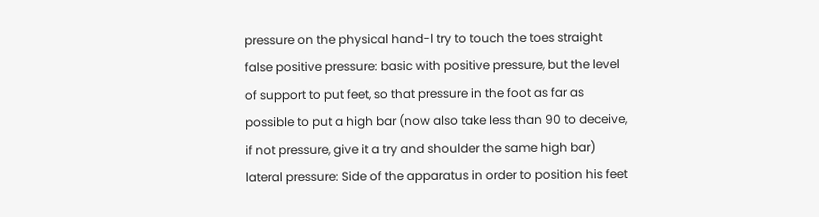pressure on the physical hand-l try to touch the toes straight false positive pressure: basic with positive pressure, but the level of support to put feet, so that pressure in the foot as far as possible to put a high bar (now also take less than 90 to deceive, if not pressure, give it a try and shoulder the same high bar) lateral pressure: Side of the apparatus in order to position his feet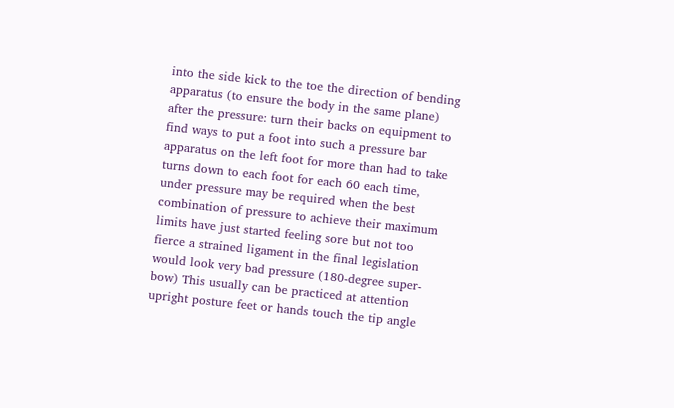into the side kick to the toe the direction of bending apparatus (to ensure the body in the same plane) after the pressure: turn their backs on equipment to find ways to put a foot into such a pressure bar apparatus on the left foot for more than had to take turns down to each foot for each 60 each time, under pressure may be required when the best combination of pressure to achieve their maximum limits have just started feeling sore but not too fierce a strained ligament in the final legislation would look very bad pressure (180-degree super-bow) This usually can be practiced at attention upright posture feet or hands touch the tip angle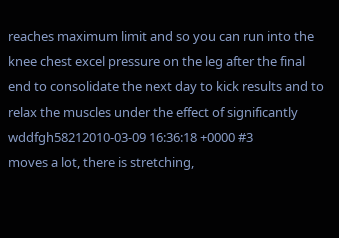reaches maximum limit and so you can run into the knee chest excel pressure on the leg after the final end to consolidate the next day to kick results and to relax the muscles under the effect of significantly
wddfgh58212010-03-09 16:36:18 +0000 #3
moves a lot, there is stretching,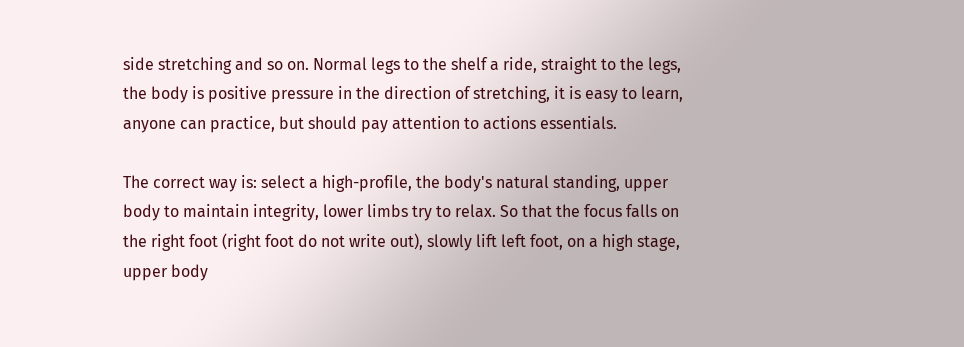side stretching and so on. Normal legs to the shelf a ride, straight to the legs, the body is positive pressure in the direction of stretching, it is easy to learn, anyone can practice, but should pay attention to actions essentials.

The correct way is: select a high-profile, the body's natural standing, upper body to maintain integrity, lower limbs try to relax. So that the focus falls on the right foot (right foot do not write out), slowly lift left foot, on a high stage, upper body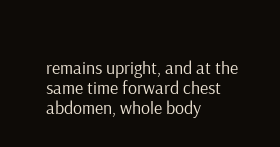remains upright, and at the same time forward chest abdomen, whole body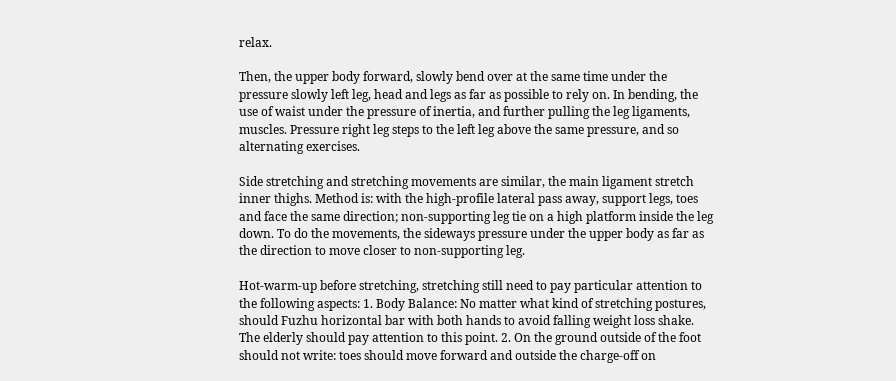relax.

Then, the upper body forward, slowly bend over at the same time under the pressure slowly left leg, head and legs as far as possible to rely on. In bending, the use of waist under the pressure of inertia, and further pulling the leg ligaments, muscles. Pressure right leg steps to the left leg above the same pressure, and so alternating exercises.

Side stretching and stretching movements are similar, the main ligament stretch inner thighs. Method is: with the high-profile lateral pass away, support legs, toes and face the same direction; non-supporting leg tie on a high platform inside the leg down. To do the movements, the sideways pressure under the upper body as far as the direction to move closer to non-supporting leg.

Hot-warm-up before stretching, stretching still need to pay particular attention to the following aspects: 1. Body Balance: No matter what kind of stretching postures, should Fuzhu horizontal bar with both hands to avoid falling weight loss shake. The elderly should pay attention to this point. 2. On the ground outside of the foot should not write: toes should move forward and outside the charge-off on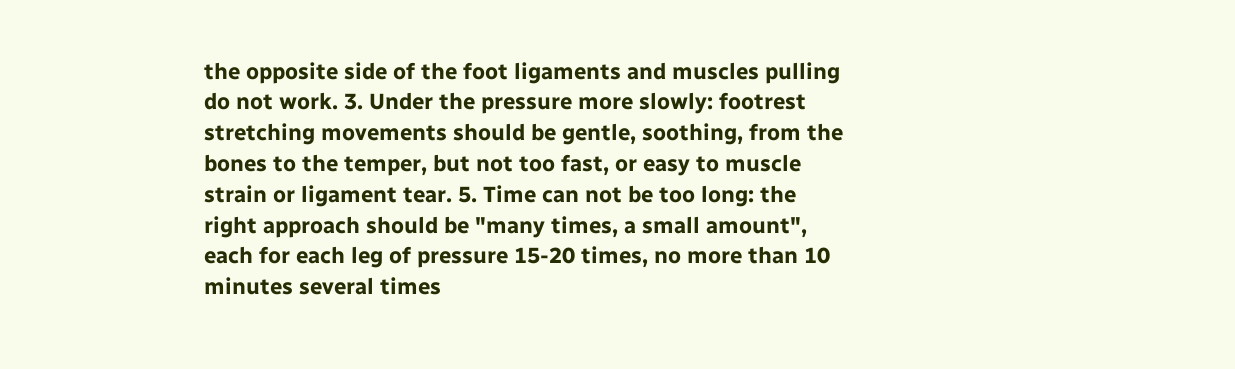the opposite side of the foot ligaments and muscles pulling do not work. 3. Under the pressure more slowly: footrest stretching movements should be gentle, soothing, from the bones to the temper, but not too fast, or easy to muscle strain or ligament tear. 5. Time can not be too long: the right approach should be "many times, a small amount", each for each leg of pressure 15-20 times, no more than 10 minutes several times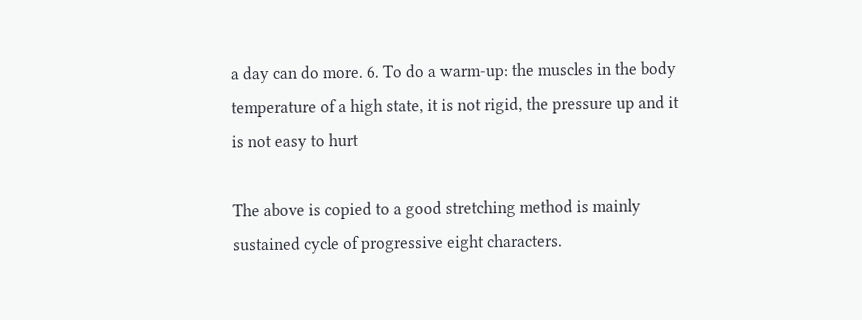a day can do more. 6. To do a warm-up: the muscles in the body temperature of a high state, it is not rigid, the pressure up and it is not easy to hurt

The above is copied to a good stretching method is mainly sustained cycle of progressive eight characters.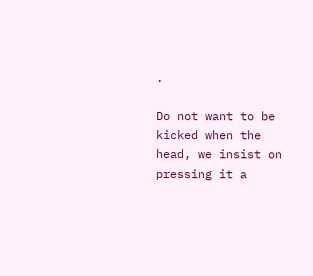.

Do not want to be kicked when the head, we insist on pressing it a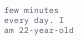few minutes every day. I am 22-year-old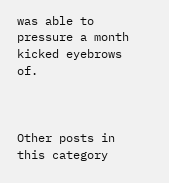was able to pressure a month kicked eyebrows of.



Other posts in this category